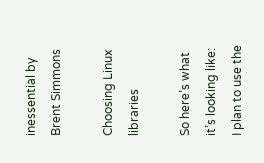inessential by Brent Simmons

Choosing Linux libraries

So here’s what it’s looking like: I plan to use the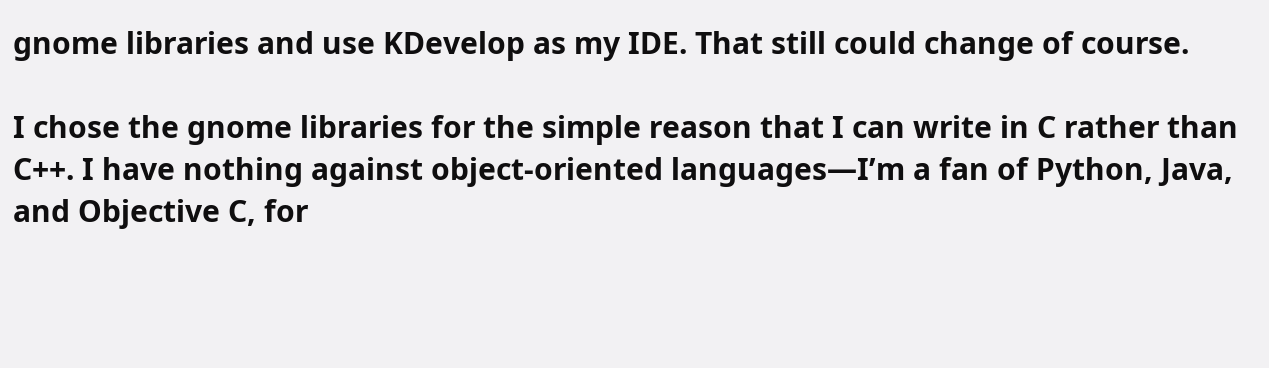gnome libraries and use KDevelop as my IDE. That still could change of course.

I chose the gnome libraries for the simple reason that I can write in C rather than C++. I have nothing against object-oriented languages—I’m a fan of Python, Java, and Objective C, for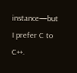instance—but I prefer C to C++.